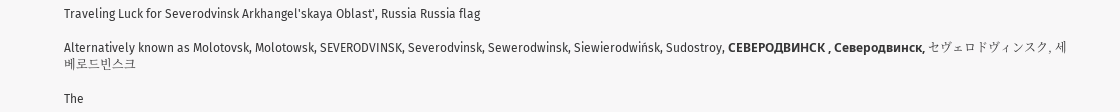Traveling Luck for Severodvinsk Arkhangel'skaya Oblast', Russia Russia flag

Alternatively known as Molotovsk, Molotowsk, SEVERODVINSK, Severodvinsk, Sewerodwinsk, Siewierodwińsk, Sudostroy, СЕВЕРОДВИНСК , Северодвинск, セヴェロドヴィンスク, 세베로드빈스크

The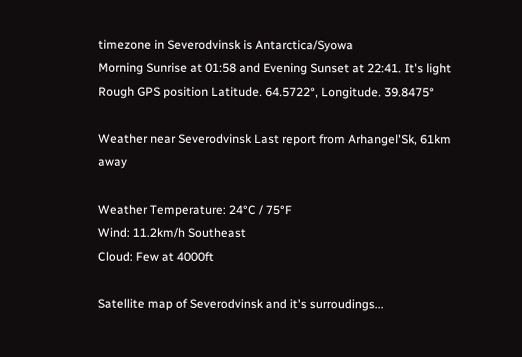timezone in Severodvinsk is Antarctica/Syowa
Morning Sunrise at 01:58 and Evening Sunset at 22:41. It's light
Rough GPS position Latitude. 64.5722°, Longitude. 39.8475°

Weather near Severodvinsk Last report from Arhangel'Sk, 61km away

Weather Temperature: 24°C / 75°F
Wind: 11.2km/h Southeast
Cloud: Few at 4000ft

Satellite map of Severodvinsk and it's surroudings...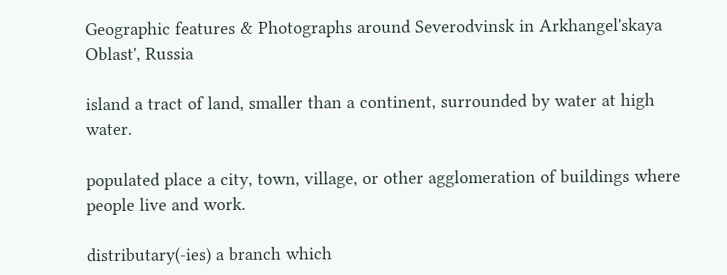Geographic features & Photographs around Severodvinsk in Arkhangel'skaya Oblast', Russia

island a tract of land, smaller than a continent, surrounded by water at high water.

populated place a city, town, village, or other agglomeration of buildings where people live and work.

distributary(-ies) a branch which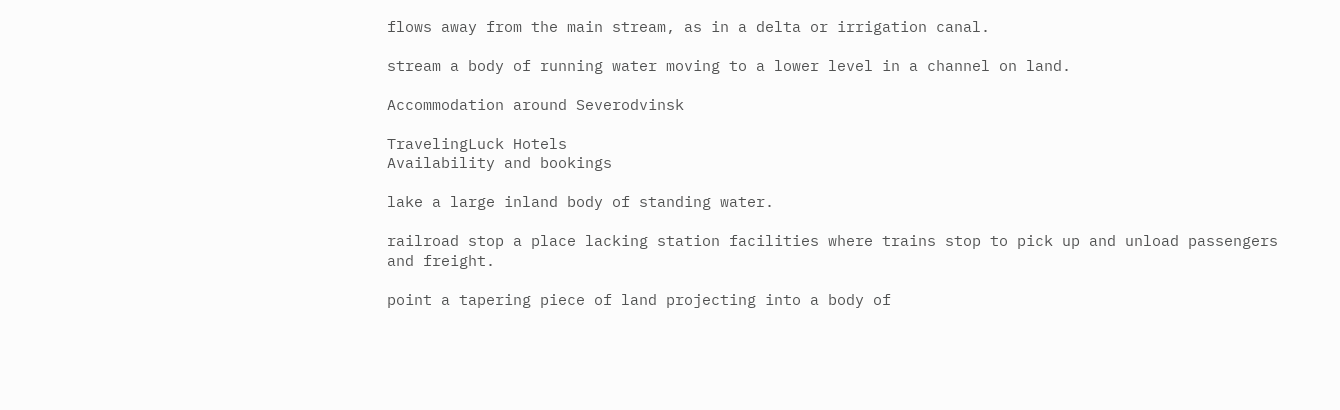flows away from the main stream, as in a delta or irrigation canal.

stream a body of running water moving to a lower level in a channel on land.

Accommodation around Severodvinsk

TravelingLuck Hotels
Availability and bookings

lake a large inland body of standing water.

railroad stop a place lacking station facilities where trains stop to pick up and unload passengers and freight.

point a tapering piece of land projecting into a body of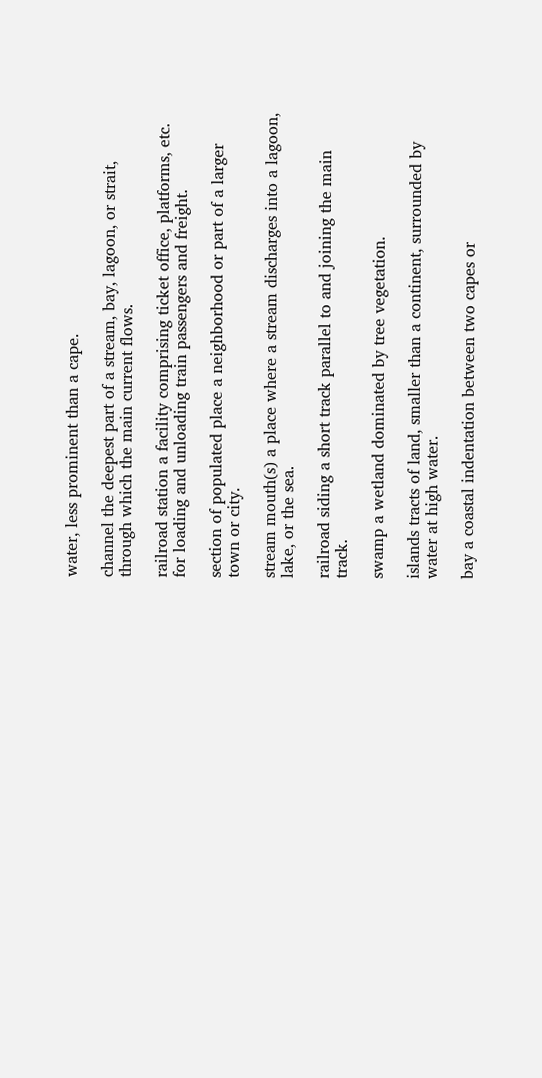water, less prominent than a cape.

channel the deepest part of a stream, bay, lagoon, or strait, through which the main current flows.

railroad station a facility comprising ticket office, platforms, etc. for loading and unloading train passengers and freight.

section of populated place a neighborhood or part of a larger town or city.

stream mouth(s) a place where a stream discharges into a lagoon, lake, or the sea.

railroad siding a short track parallel to and joining the main track.

swamp a wetland dominated by tree vegetation.

islands tracts of land, smaller than a continent, surrounded by water at high water.

bay a coastal indentation between two capes or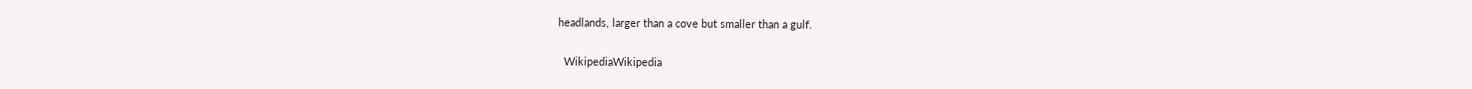headlands, larger than a cove but smaller than a gulf.

  WikipediaWikipedia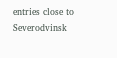entries close to Severodvinsk